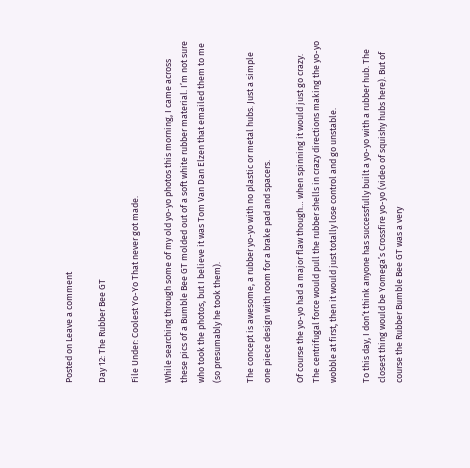Posted on Leave a comment

Day 12: The Rubber Bee GT

File Under: Coolest Yo-Yo That never got made.

While searching through some of my old yo-yo photos this morning, I came across these pics of a Bumble Bee GT molded out of a soft white rubber material. I’m not sure who took the photos, but I believe it was Tom Van Dan Elzen that emailed them to me (so presumably he took them).

The concept is awesome, a rubber yo-yo with no plastic or metal hubs. Just a simple one piece design with room for a brake pad and spacers.

Of course the yo-yo had a major flaw though… when spinning it would just go crazy. The centrifugal force would pull the rubber shells in crazy directions making the yo-yo wobble at first, then it would just totally lose control and go unstable.

To this day, I don’t think anyone has successfully built a yo-yo with a rubber hub. The closest thing would be Yomega’s Crossfire yo-yo (video of squishy hubs here). But of course the Rubber Bumble Bee GT was a very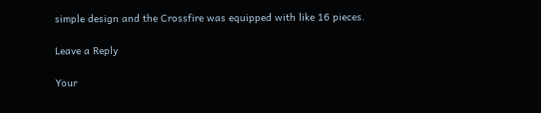simple design and the Crossfire was equipped with like 16 pieces.

Leave a Reply

Your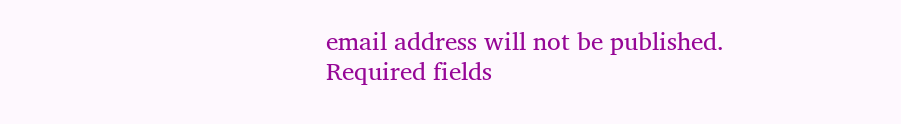email address will not be published. Required fields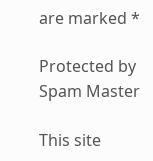are marked *

Protected by Spam Master

This site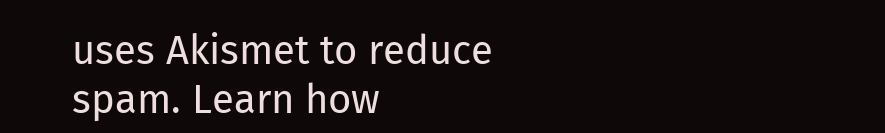uses Akismet to reduce spam. Learn how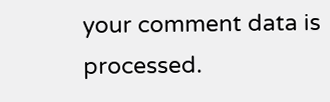your comment data is processed.